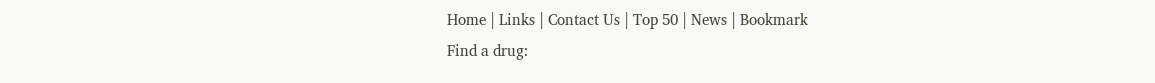Home | Links | Contact Us | Top 50 | News | Bookmark
Find a drug: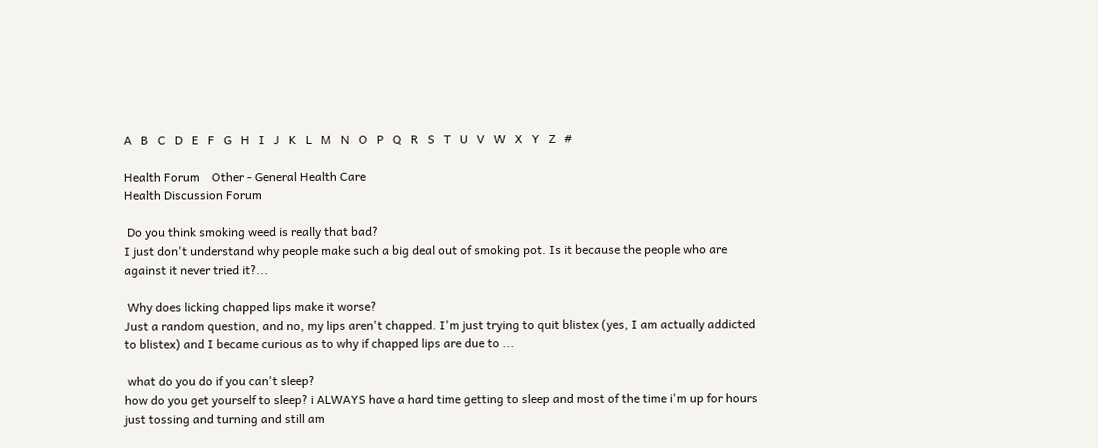A   B   C   D   E   F   G   H   I   J   K   L   M   N   O   P   Q   R   S   T   U   V   W   X   Y   Z   #

Health Forum    Other - General Health Care
Health Discussion Forum

 Do you think smoking weed is really that bad?
I just don't understand why people make such a big deal out of smoking pot. Is it because the people who are against it never tried it?...

 Why does licking chapped lips make it worse?
Just a random question, and no, my lips aren't chapped. I'm just trying to quit blistex (yes, I am actually addicted to blistex) and I became curious as to why if chapped lips are due to ...

 what do you do if you can't sleep?
how do you get yourself to sleep? i ALWAYS have a hard time getting to sleep and most of the time i'm up for hours just tossing and turning and still am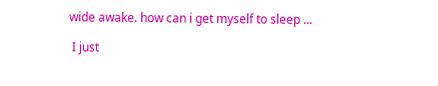wide awake. how can i get myself to sleep ...

 I just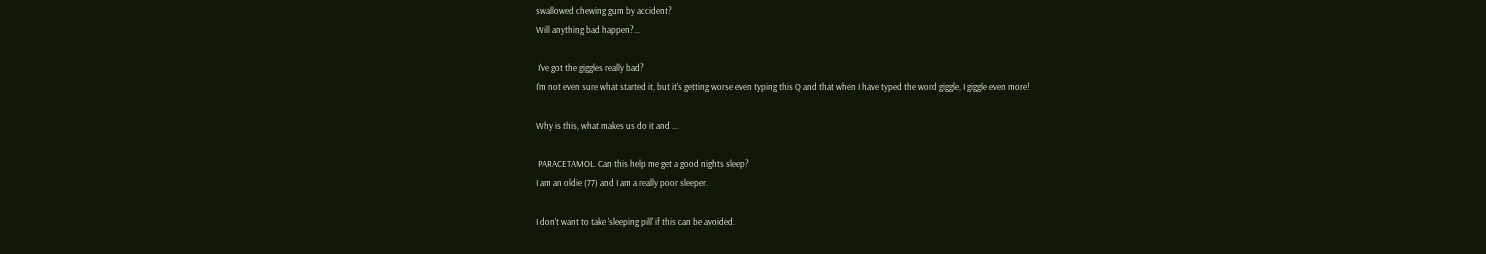swallowed chewing gum by accident?
Will anything bad happen?...

 I've got the giggles really bad?
I'm not even sure what started it, but it's getting worse even typing this Q and that when I have typed the word giggle, I giggle even more!

Why is this, what makes us do it and ...

 PARACETAMOL. Can this help me get a good nights sleep?
I am an oldie (77) and I am a really poor sleeper.

I don't want to take 'sleeping pill' if this can be avoided.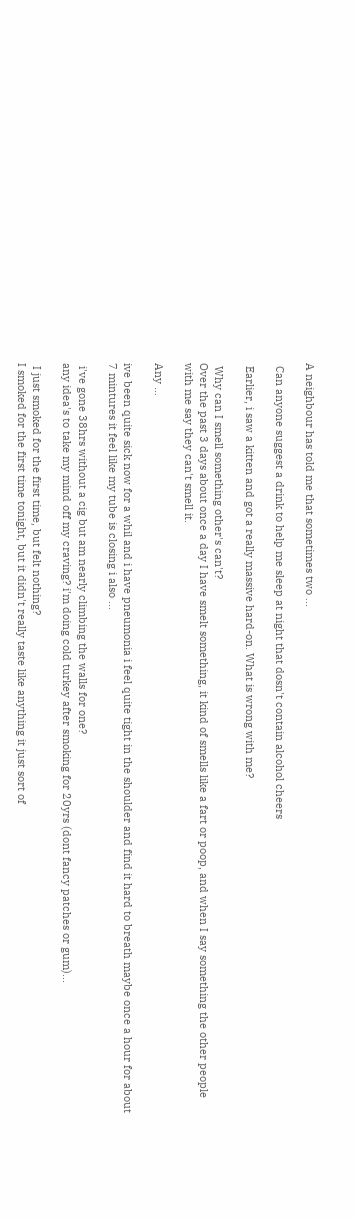A neighbour has told me that sometimes two ...

 Can anyone suggest a drink to help me sleep at night that dosn't contain alcohol cheers

 Earlier, i saw a kitten and got a really massive hard-on. What is wrong with me?

 Why can I smell something other's can't?
Over the past 3 days about once a day I have smelt something, it kind of smells like a fart or poop, and when I say something the other people with me say they can't smell it.

Any ...

ive been quite sick now for a whil and i have pneumonia i feel quite tight in the shoulder and find it hard to breath maybe once a hour for about 7 mintures it feel like my tube is closing i also ...

 i've gone 38hrs without a cig but am nearly climbing the walls for one?
any idea's to take my mind off my craving? i'm doing cold turkey after smoking for 20yrs (dont fancy patches or gum)...

 I just smoked for the first time, but felt nothing?
I smoked for the first time tonight, but it didn't really taste like anything it just sort of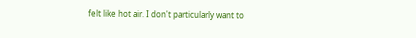felt like hot air. I don't particularly want to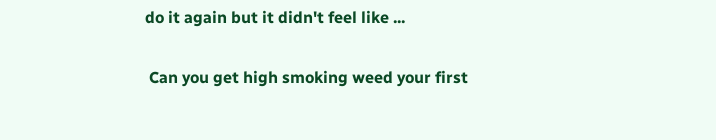do it again but it didn't feel like ...

 Can you get high smoking weed your first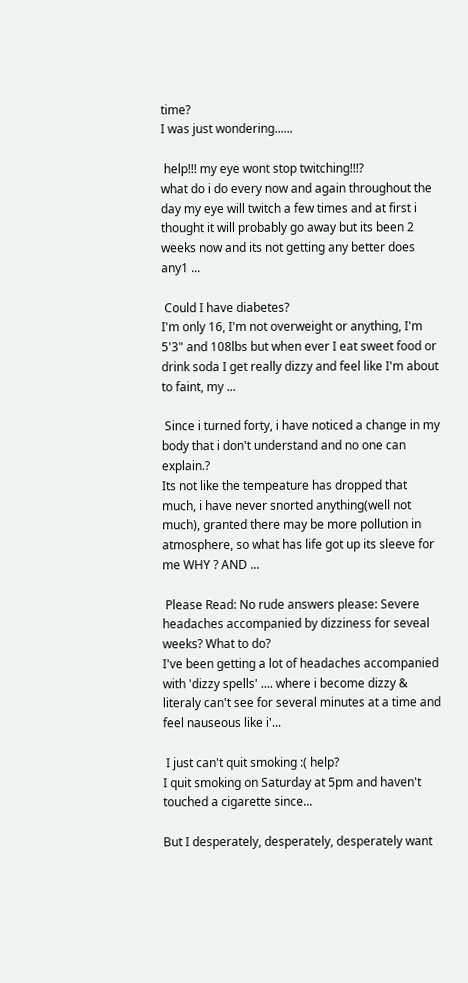time?
I was just wondering......

 help!!! my eye wont stop twitching!!!?
what do i do every now and again throughout the day my eye will twitch a few times and at first i thought it will probably go away but its been 2 weeks now and its not getting any better does any1 ...

 Could I have diabetes?
I'm only 16, I'm not overweight or anything, I'm 5'3" and 108lbs but when ever I eat sweet food or drink soda I get really dizzy and feel like I'm about to faint, my ...

 Since i turned forty, i have noticed a change in my body that i don't understand and no one can explain.?
Its not like the tempeature has dropped that much, i have never snorted anything(well not much), granted there may be more pollution in atmosphere, so what has life got up its sleeve for me WHY ? AND ...

 Please Read: No rude answers please: Severe headaches accompanied by dizziness for seveal weeks? What to do?
I've been getting a lot of headaches accompanied with 'dizzy spells' .... where i become dizzy & literaly can't see for several minutes at a time and feel nauseous like i'...

 I just can't quit smoking :( help?
I quit smoking on Saturday at 5pm and haven't touched a cigarette since...

But I desperately, desperately, desperately want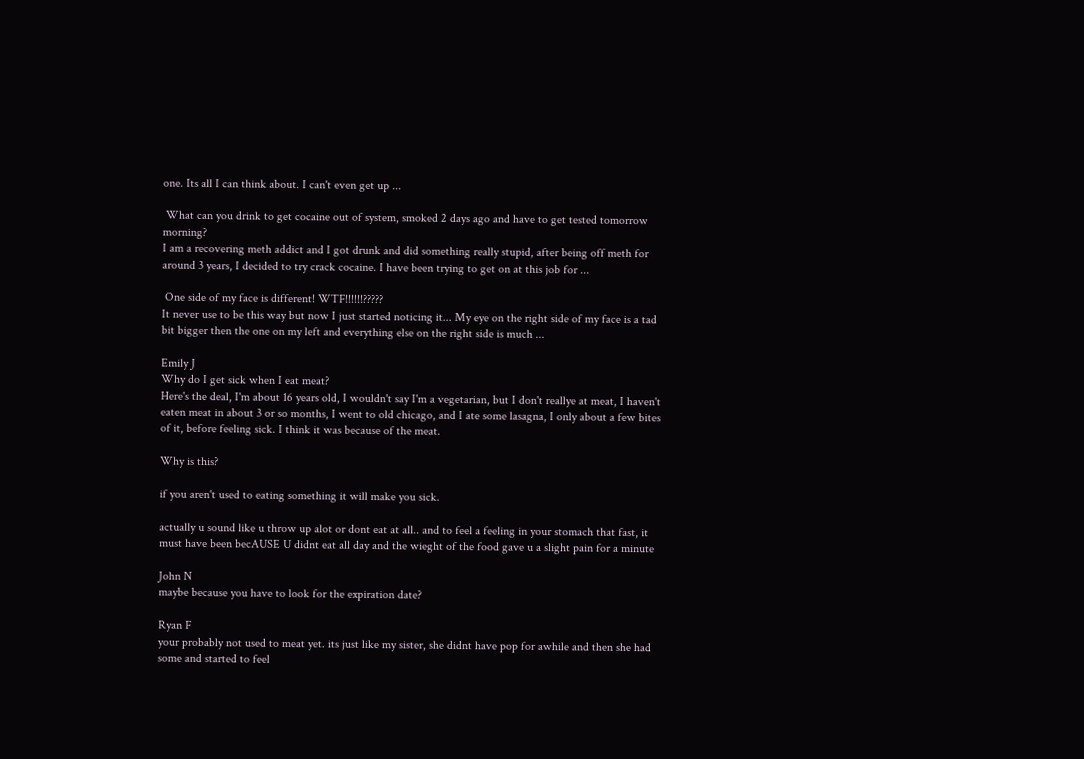one. Its all I can think about. I can't even get up ...

 What can you drink to get cocaine out of system, smoked 2 days ago and have to get tested tomorrow morning?
I am a recovering meth addict and I got drunk and did something really stupid, after being off meth for around 3 years, I decided to try crack cocaine. I have been trying to get on at this job for ...

 One side of my face is different! WTF!!!!!!?????
It never use to be this way but now I just started noticing it... My eye on the right side of my face is a tad bit bigger then the one on my left and everything else on the right side is much ...

Emily J
Why do I get sick when I eat meat?
Here's the deal, I'm about 16 years old, I wouldn't say I'm a vegetarian, but I don't reallye at meat, I haven't eaten meat in about 3 or so months, I went to old chicago, and I ate some lasagna, I only about a few bites of it, before feeling sick. I think it was because of the meat.

Why is this?

if you aren't used to eating something it will make you sick.

actually u sound like u throw up alot or dont eat at all.. and to feel a feeling in your stomach that fast, it must have been becAUSE U didnt eat all day and the wieght of the food gave u a slight pain for a minute

John N
maybe because you have to look for the expiration date?

Ryan F
your probably not used to meat yet. its just like my sister, she didnt have pop for awhile and then she had some and started to feel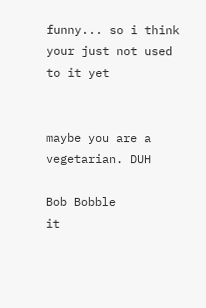funny... so i think your just not used to it yet


maybe you are a vegetarian. DUH

Bob Bobble
it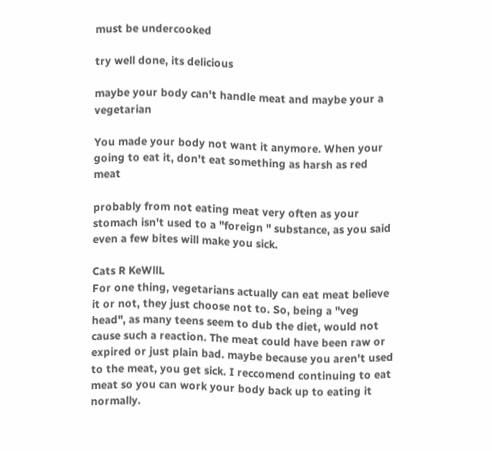must be undercooked

try well done, its delicious

maybe your body can't handle meat and maybe your a vegetarian

You made your body not want it anymore. When your going to eat it, don't eat something as harsh as red meat

probably from not eating meat very often as your stomach isn't used to a "foreign " substance, as you said even a few bites will make you sick.

Cats R KeWllL
For one thing, vegetarians actually can eat meat believe it or not, they just choose not to. So, being a "veg head", as many teens seem to dub the diet, would not cause such a reaction. The meat could have been raw or expired or just plain bad. maybe because you aren't used to the meat, you get sick. I reccomend continuing to eat meat so you can work your body back up to eating it normally.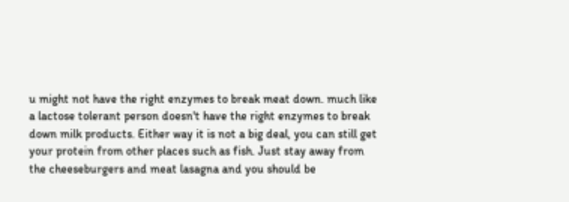u might not have the right enzymes to break meat down. much like a lactose tolerant person doesn't have the right enzymes to break down milk products. Either way it is not a big deal, you can still get your protein from other places such as fish. Just stay away from the cheeseburgers and meat lasagna and you should be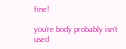fine!

you're body probably isn't used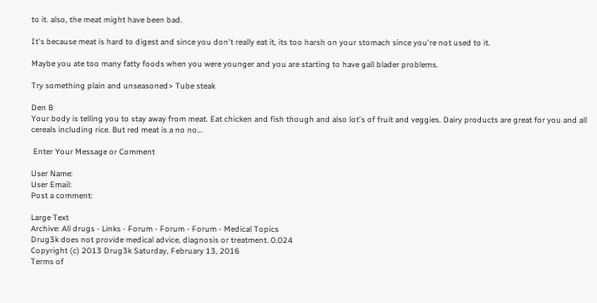to it. also, the meat might have been bad.

It's because meat is hard to digest and since you don't really eat it, its too harsh on your stomach since you're not used to it.

Maybe you ate too many fatty foods when you were younger and you are starting to have gall blader problems.

Try something plain and unseasoned> Tube steak

Den B
Your body is telling you to stay away from meat. Eat chicken and fish though and also lot's of fruit and veggies. Dairy products are great for you and all cereals including rice. But red meat is a no no...

 Enter Your Message or Comment

User Name:
User Email:
Post a comment:

Large Text
Archive: All drugs - Links - Forum - Forum - Forum - Medical Topics
Drug3k does not provide medical advice, diagnosis or treatment. 0.024
Copyright (c) 2013 Drug3k Saturday, February 13, 2016
Terms of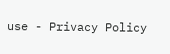use - Privacy Policy